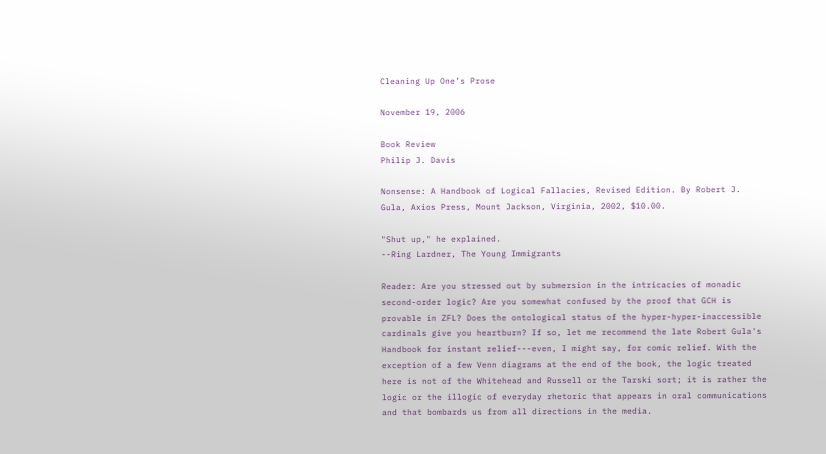Cleaning Up One’s Prose

November 19, 2006

Book Review
Philip J. Davis

Nonsense: A Handbook of Logical Fallacies, Revised Edition. By Robert J. Gula, Axios Press, Mount Jackson, Virginia, 2002, $10.00.

"Shut up," he explained.
--Ring Lardner, The Young Immigrants

Reader: Are you stressed out by submersion in the intricacies of monadic second-order logic? Are you somewhat confused by the proof that GCH is provable in ZFL? Does the ontological status of the hyper-hyper-inaccessible cardinals give you heartburn? If so, let me recommend the late Robert Gula's Handbook for instant relief---even, I might say, for comic relief. With the exception of a few Venn diagrams at the end of the book, the logic treated here is not of the Whitehead and Russell or the Tarski sort; it is rather the logic or the illogic of everyday rhetoric that appears in oral communications and that bombards us from all directions in the media.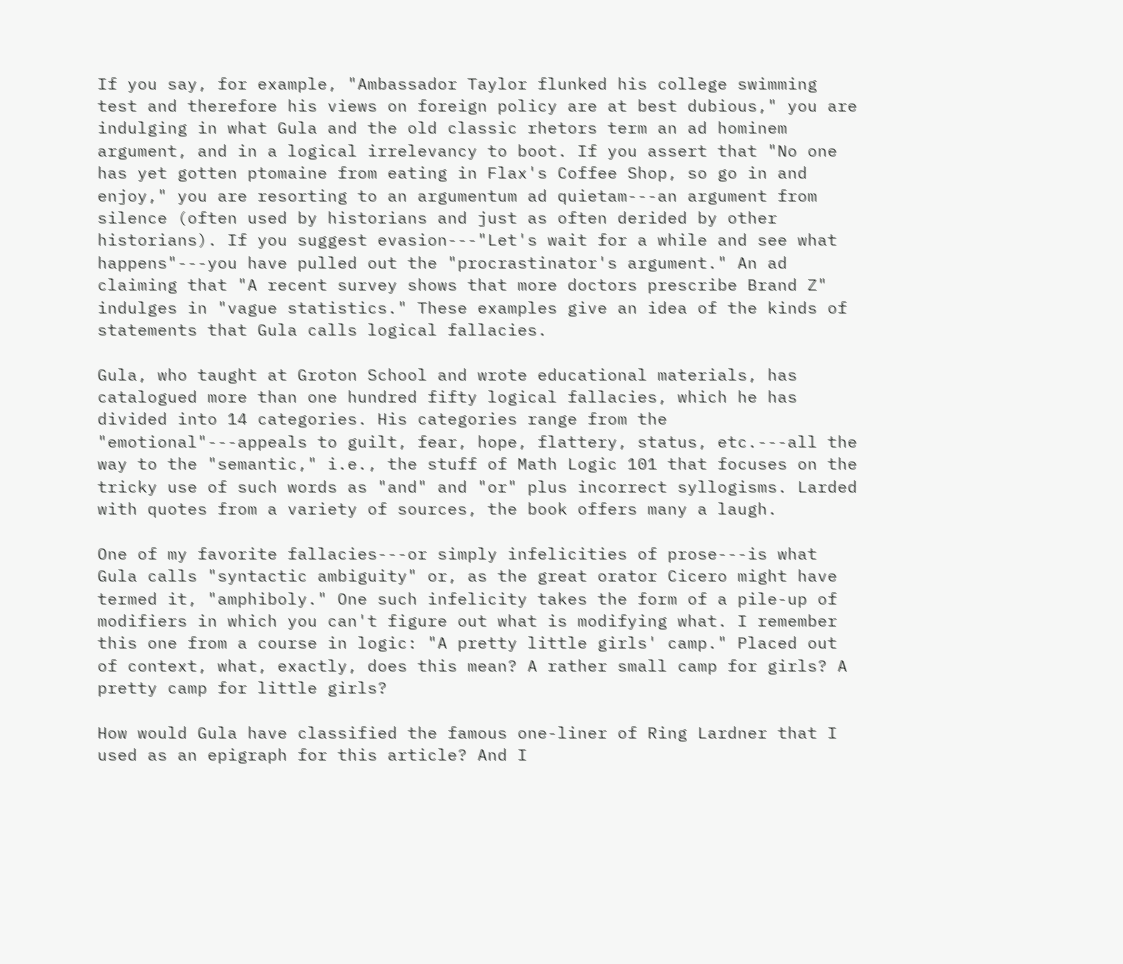If you say, for example, "Ambassador Taylor flunked his college swimming test and therefore his views on foreign policy are at best dubious," you are indulging in what Gula and the old classic rhetors term an ad hominem argument, and in a logical irrelevancy to boot. If you assert that "No one has yet gotten ptomaine from eating in Flax's Coffee Shop, so go in and enjoy," you are resorting to an argumentum ad quietam---an argument from silence (often used by historians and just as often derided by other historians). If you suggest evasion---"Let's wait for a while and see what happens"---you have pulled out the "procrastinator's argument." An ad claiming that "A recent survey shows that more doctors prescribe Brand Z" indulges in "vague statistics." These examples give an idea of the kinds of statements that Gula calls logical fallacies.

Gula, who taught at Groton School and wrote educational materials, has catalogued more than one hundred fifty logical fallacies, which he has divided into 14 categories. His categories range from the "emotional"---appeals to guilt, fear, hope, flattery, status, etc.---all the way to the "semantic," i.e., the stuff of Math Logic 101 that focuses on the tricky use of such words as "and" and "or" plus incorrect syllogisms. Larded with quotes from a variety of sources, the book offers many a laugh.

One of my favorite fallacies---or simply infelicities of prose---is what Gula calls "syntactic ambiguity" or, as the great orator Cicero might have termed it, "amphiboly." One such infelicity takes the form of a pile-up of modifiers in which you can't figure out what is modifying what. I remember this one from a course in logic: "A pretty little girls' camp." Placed out of context, what, exactly, does this mean? A rather small camp for girls? A pretty camp for little girls?

How would Gula have classified the famous one-liner of Ring Lardner that I used as an epigraph for this article? And I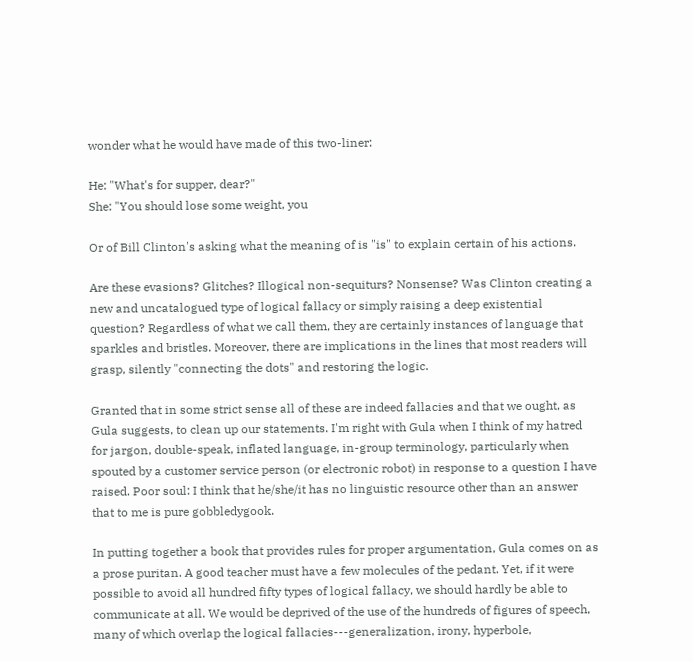wonder what he would have made of this two-liner:

He: "What's for supper, dear?"
She: "You should lose some weight, you

Or of Bill Clinton's asking what the meaning of is "is" to explain certain of his actions.

Are these evasions? Glitches? Illogical non-sequiturs? Nonsense? Was Clinton creating a new and uncatalogued type of logical fallacy or simply raising a deep existential question? Regardless of what we call them, they are certainly instances of language that sparkles and bristles. Moreover, there are implications in the lines that most readers will grasp, silently "connecting the dots" and restoring the logic.

Granted that in some strict sense all of these are indeed fallacies and that we ought, as Gula suggests, to clean up our statements. I'm right with Gula when I think of my hatred for jargon, double-speak, inflated language, in-group terminology, particularly when spouted by a customer service person (or electronic robot) in response to a question I have raised. Poor soul: I think that he/she/it has no linguistic resource other than an answer that to me is pure gobbledygook.

In putting together a book that provides rules for proper argumentation, Gula comes on as a prose puritan. A good teacher must have a few molecules of the pedant. Yet, if it were possible to avoid all hundred fifty types of logical fallacy, we should hardly be able to communicate at all. We would be deprived of the use of the hundreds of figures of speech, many of which overlap the logical fallacies---generalization, irony, hyperbole,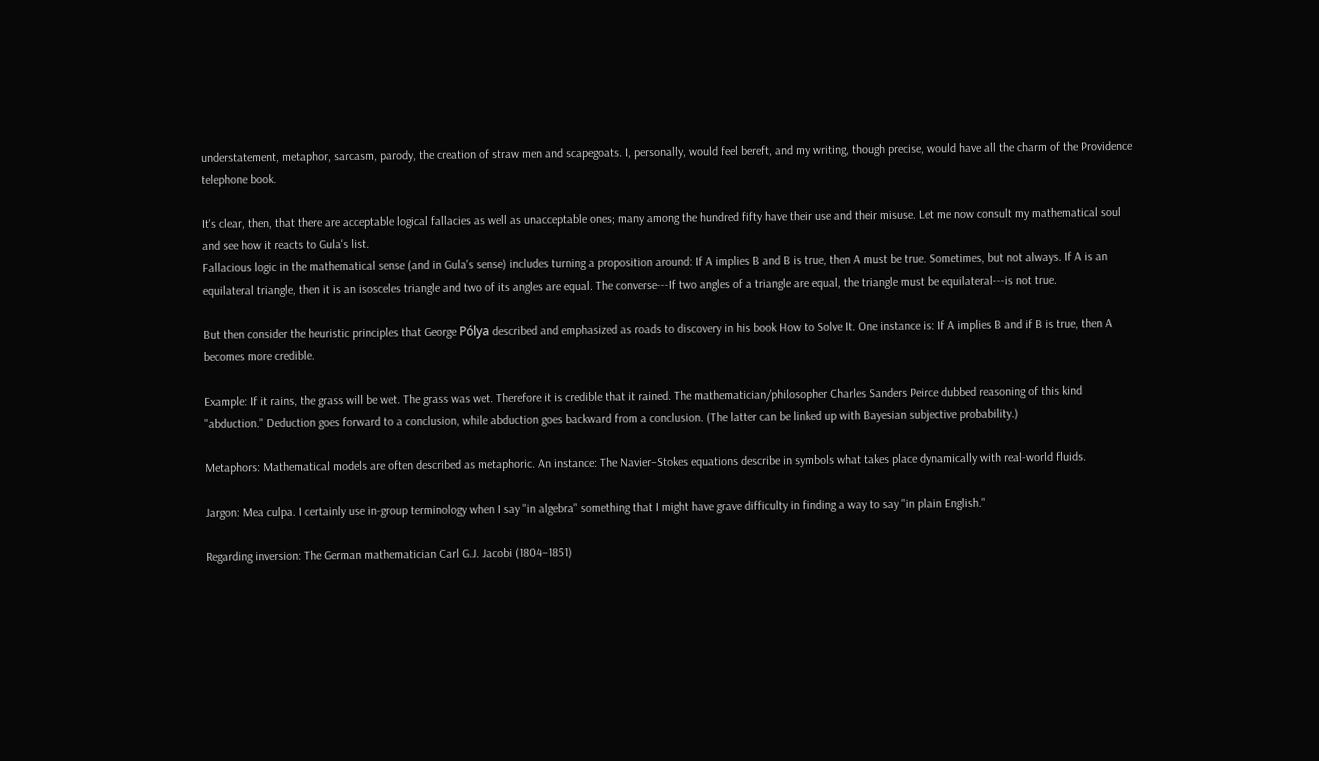understatement, metaphor, sarcasm, parody, the creation of straw men and scapegoats. I, personally, would feel bereft, and my writing, though precise, would have all the charm of the Providence telephone book.

It's clear, then, that there are acceptable logical fallacies as well as unacceptable ones; many among the hundred fifty have their use and their misuse. Let me now consult my mathematical soul and see how it reacts to Gula's list.
Fallacious logic in the mathematical sense (and in Gula's sense) includes turning a proposition around: If A implies B and B is true, then A must be true. Sometimes, but not always. If A is an equilateral triangle, then it is an isosceles triangle and two of its angles are equal. The converse---If two angles of a triangle are equal, the triangle must be equilateral---is not true.

But then consider the heuristic principles that George Pólya described and emphasized as roads to discovery in his book How to Solve It. One instance is: If A implies B and if B is true, then A becomes more credible.

Example: If it rains, the grass will be wet. The grass was wet. Therefore it is credible that it rained. The mathematician/philosopher Charles Sanders Peirce dubbed reasoning of this kind "abduction." Deduction goes forward to a conclusion, while abduction goes backward from a conclusion. (The latter can be linked up with Bayesian subjective probability.)

Metaphors: Mathematical models are often described as metaphoric. An instance: The Navier–Stokes equations describe in symbols what takes place dynamically with real-world fluids.

Jargon: Mea culpa. I certainly use in-group terminology when I say "in algebra" something that I might have grave difficulty in finding a way to say "in plain English."

Regarding inversion: The German mathematician Carl G.J. Jacobi (1804–1851)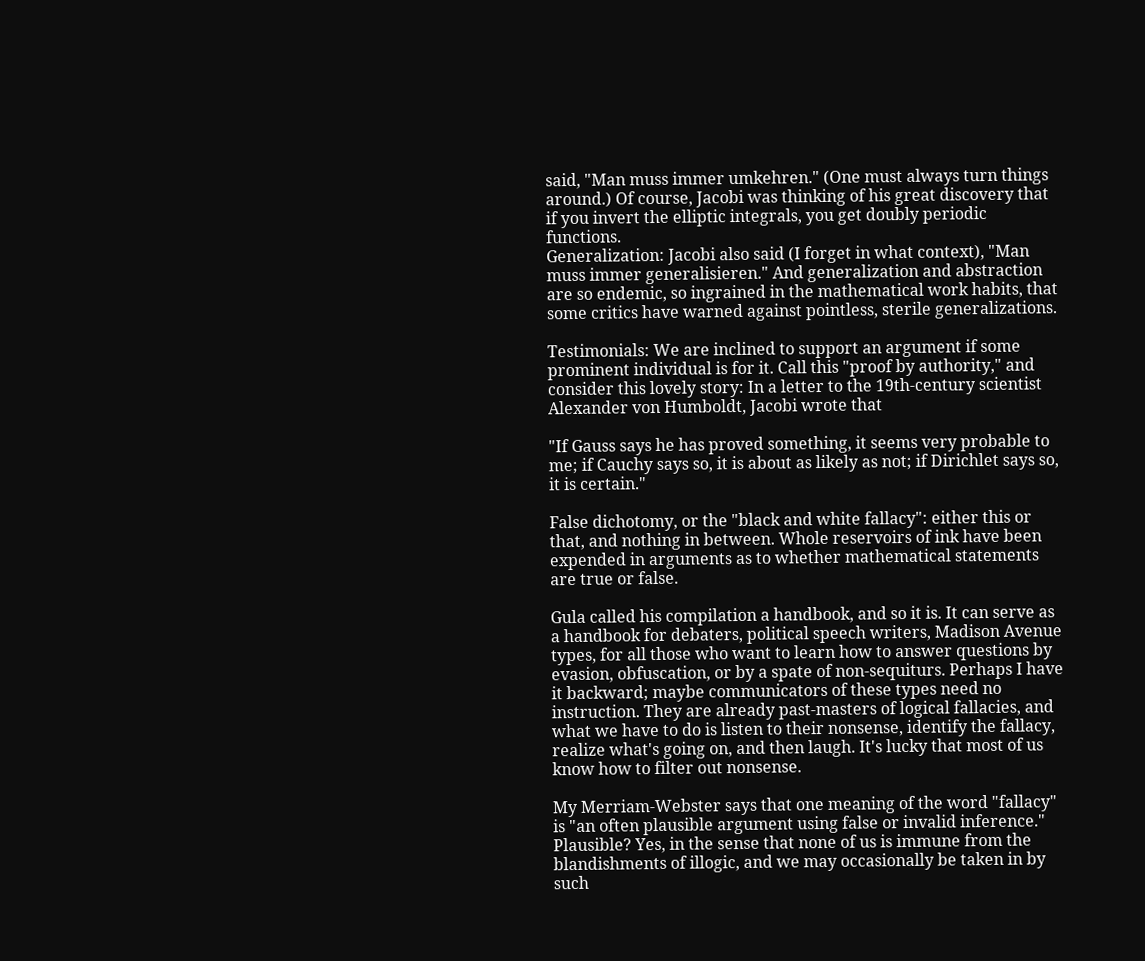said, "Man muss immer umkehren." (One must always turn things around.) Of course, Jacobi was thinking of his great discovery that if you invert the elliptic integrals, you get doubly periodic functions.
Generalization: Jacobi also said (I forget in what context), "Man muss immer generalisieren." And generalization and abstraction are so endemic, so ingrained in the mathematical work habits, that some critics have warned against pointless, sterile generalizations.

Testimonials: We are inclined to support an argument if some prominent individual is for it. Call this "proof by authority," and consider this lovely story: In a letter to the 19th-century scientist Alexander von Humboldt, Jacobi wrote that

"If Gauss says he has proved something, it seems very probable to me; if Cauchy says so, it is about as likely as not; if Dirichlet says so, it is certain."

False dichotomy, or the "black and white fallacy": either this or that, and nothing in between. Whole reservoirs of ink have been expended in arguments as to whether mathematical statements are true or false.

Gula called his compilation a handbook, and so it is. It can serve as a handbook for debaters, political speech writers, Madison Avenue types, for all those who want to learn how to answer questions by evasion, obfuscation, or by a spate of non-sequiturs. Perhaps I have it backward; maybe communicators of these types need no instruction. They are already past-masters of logical fallacies, and what we have to do is listen to their nonsense, identify the fallacy, realize what's going on, and then laugh. It's lucky that most of us know how to filter out nonsense.

My Merriam-Webster says that one meaning of the word "fallacy" is "an often plausible argument using false or invalid inference." Plausible? Yes, in the sense that none of us is immune from the blandishments of illogic, and we may occasionally be taken in by such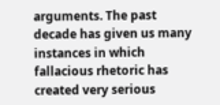arguments. The past decade has given us many instances in which fallacious rhetoric has created very serious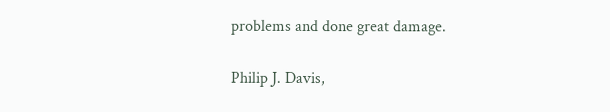problems and done great damage.

Philip J. Davis,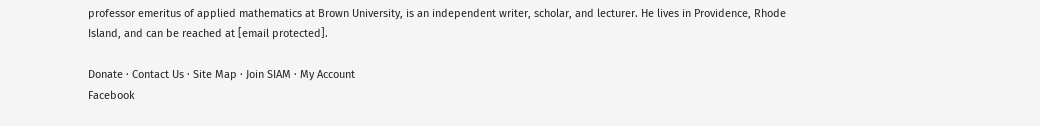professor emeritus of applied mathematics at Brown University, is an independent writer, scholar, and lecturer. He lives in Providence, Rhode Island, and can be reached at [email protected].

Donate · Contact Us · Site Map · Join SIAM · My Account
Facebook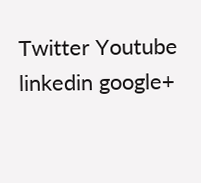Twitter Youtube linkedin google+